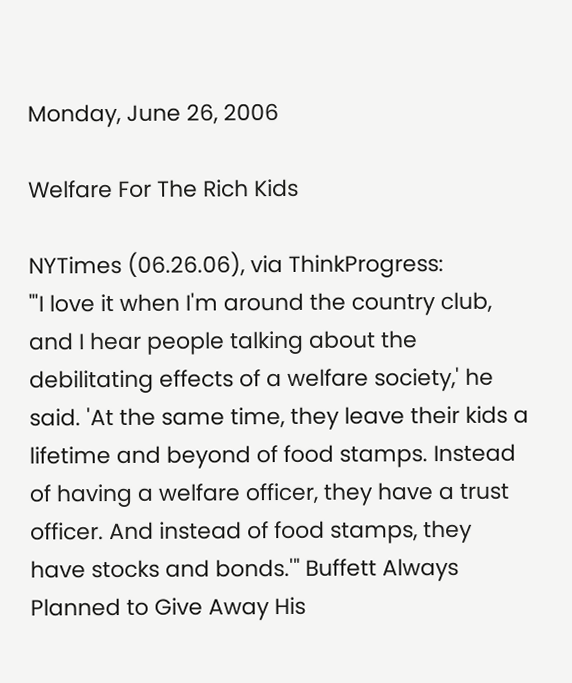Monday, June 26, 2006

Welfare For The Rich Kids

NYTimes (06.26.06), via ThinkProgress:
"'I love it when I'm around the country club, and I hear people talking about the debilitating effects of a welfare society,' he said. 'At the same time, they leave their kids a lifetime and beyond of food stamps. Instead of having a welfare officer, they have a trust officer. And instead of food stamps, they have stocks and bonds.'" Buffett Always Planned to Give Away His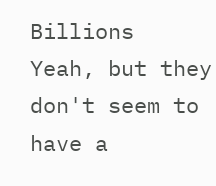Billions
Yeah, but they don't seem to have a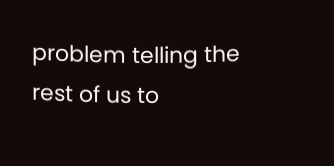problem telling the rest of us to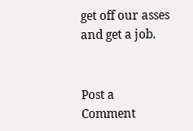get off our asses and get a job.


Post a Comment